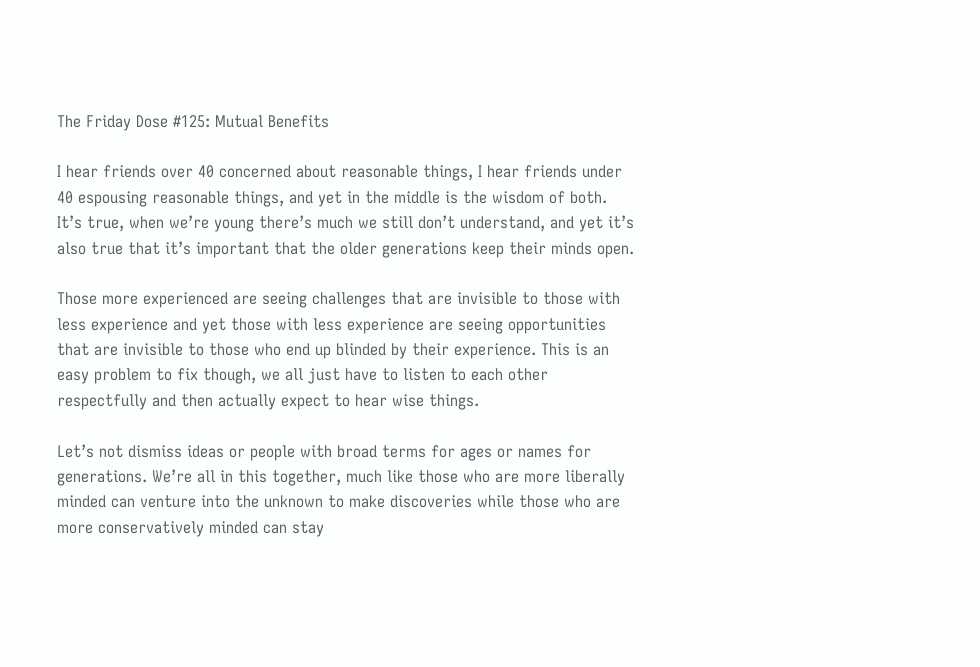The Friday Dose #125: Mutual Benefits

I hear friends over 40 concerned about reasonable things, I hear friends under 40 espousing reasonable things, and yet in the middle is the wisdom of both. It’s true, when we’re young there’s much we still don’t understand, and yet it’s also true that it’s important that the older generations keep their minds open.

Those more experienced are seeing challenges that are invisible to those with less experience and yet those with less experience are seeing opportunities that are invisible to those who end up blinded by their experience. This is an easy problem to fix though, we all just have to listen to each other respectfully and then actually expect to hear wise things.

Let’s not dismiss ideas or people with broad terms for ages or names for generations. We’re all in this together, much like those who are more liberally minded can venture into the unknown to make discoveries while those who are more conservatively minded can stay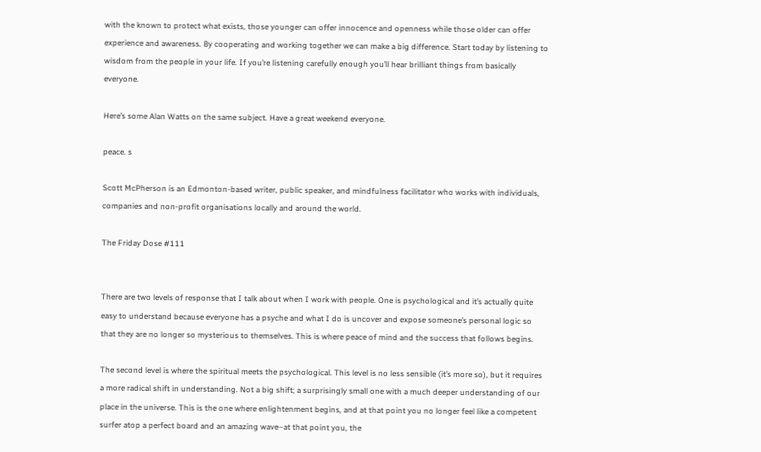with the known to protect what exists, those younger can offer innocence and openness while those older can offer experience and awareness. By cooperating and working together we can make a big difference. Start today by listening to wisdom from the people in your life. If you’re listening carefully enough you’ll hear brilliant things from basically everyone.

Here’s some Alan Watts on the same subject. Have a great weekend everyone.

peace. s

Scott McPherson is an Edmonton-based writer, public speaker, and mindfulness facilitator who works with individuals, companies and non-profit organisations locally and around the world.

The Friday Dose #111


There are two levels of response that I talk about when I work with people. One is psychological and it’s actually quite easy to understand because everyone has a psyche and what I do is uncover and expose someone’s personal logic so that they are no longer so mysterious to themselves. This is where peace of mind and the success that follows begins.

The second level is where the spiritual meets the psychological. This level is no less sensible (it’s more so), but it requires a more radical shift in understanding. Not a big shift; a surprisingly small one with a much deeper understanding of our place in the universe. This is the one where enlightenment begins, and at that point you no longer feel like a competent surfer atop a perfect board and an amazing wave–at that point you, the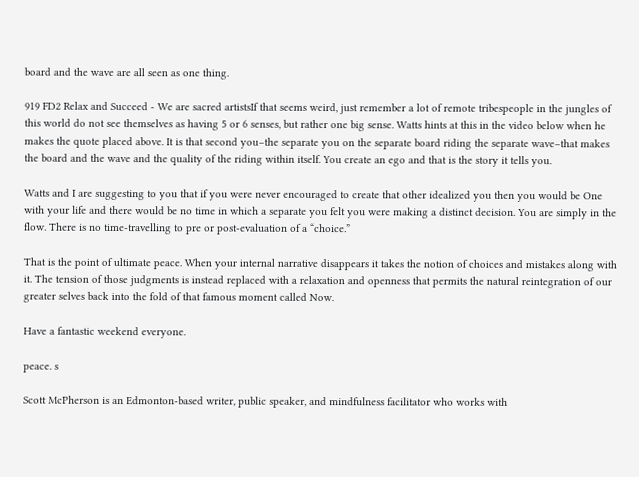board and the wave are all seen as one thing.

919 FD2 Relax and Succeed - We are sacred artistsIf that seems weird, just remember a lot of remote tribespeople in the jungles of this world do not see themselves as having 5 or 6 senses, but rather one big sense. Watts hints at this in the video below when he makes the quote placed above. It is that second you–the separate you on the separate board riding the separate wave–that makes the board and the wave and the quality of the riding within itself. You create an ego and that is the story it tells you.

Watts and I are suggesting to you that if you were never encouraged to create that other idealized you then you would be One with your life and there would be no time in which a separate you felt you were making a distinct decision. You are simply in the flow. There is no time-travelling to pre or post-evaluation of a “choice.”

That is the point of ultimate peace. When your internal narrative disappears it takes the notion of choices and mistakes along with it. The tension of those judgments is instead replaced with a relaxation and openness that permits the natural reintegration of our greater selves back into the fold of that famous moment called Now.

Have a fantastic weekend everyone.

peace. s

Scott McPherson is an Edmonton-based writer, public speaker, and mindfulness facilitator who works with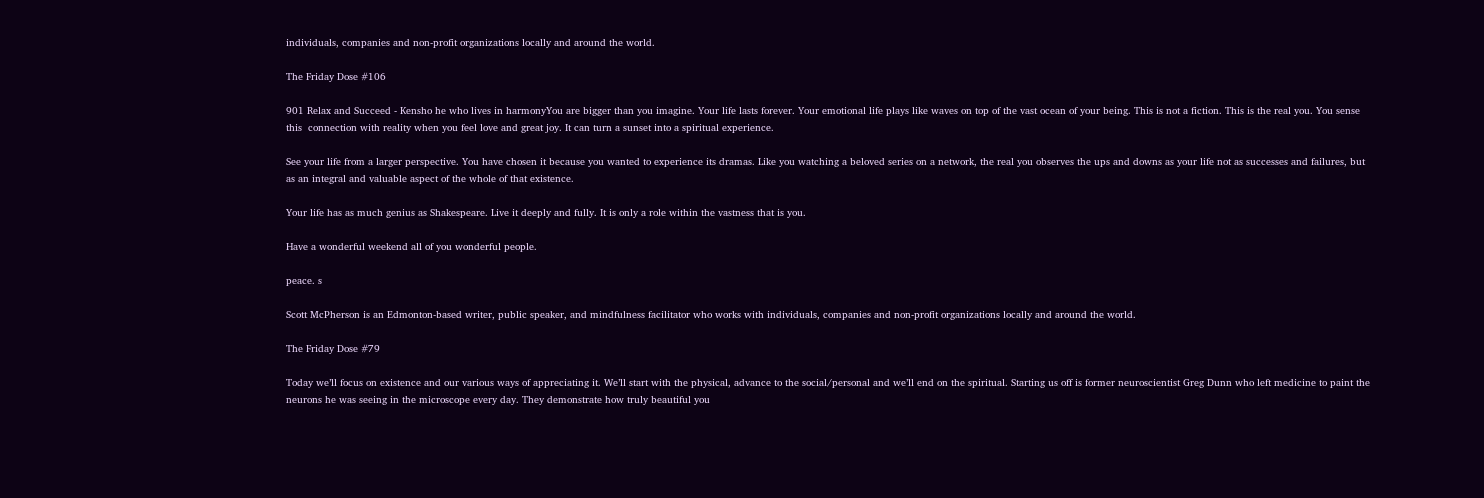individuals, companies and non-profit organizations locally and around the world.

The Friday Dose #106

901 Relax and Succeed - Kensho he who lives in harmonyYou are bigger than you imagine. Your life lasts forever. Your emotional life plays like waves on top of the vast ocean of your being. This is not a fiction. This is the real you. You sense this  connection with reality when you feel love and great joy. It can turn a sunset into a spiritual experience.

See your life from a larger perspective. You have chosen it because you wanted to experience its dramas. Like you watching a beloved series on a network, the real you observes the ups and downs as your life not as successes and failures, but as an integral and valuable aspect of the whole of that existence.

Your life has as much genius as Shakespeare. Live it deeply and fully. It is only a role within the vastness that is you.

Have a wonderful weekend all of you wonderful people.

peace. s

Scott McPherson is an Edmonton-based writer, public speaker, and mindfulness facilitator who works with individuals, companies and non-profit organizations locally and around the world.

The Friday Dose #79

Today we’ll focus on existence and our various ways of appreciating it. We’ll start with the physical, advance to the social/personal and we’ll end on the spiritual. Starting us off is former neuroscientist Greg Dunn who left medicine to paint the neurons he was seeing in the microscope every day. They demonstrate how truly beautiful you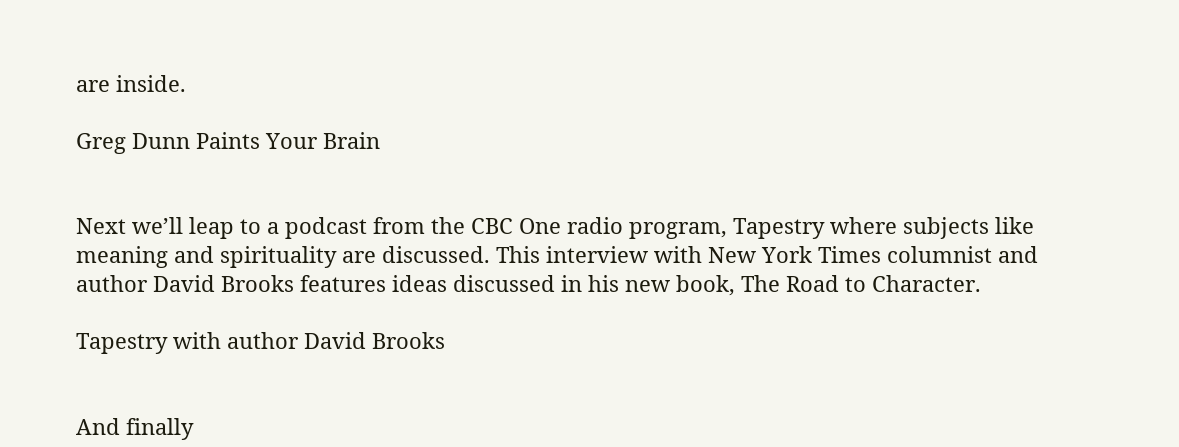are inside.

Greg Dunn Paints Your Brain


Next we’ll leap to a podcast from the CBC One radio program, Tapestry where subjects like meaning and spirituality are discussed. This interview with New York Times columnist and author David Brooks features ideas discussed in his new book, The Road to Character.

Tapestry with author David Brooks


And finally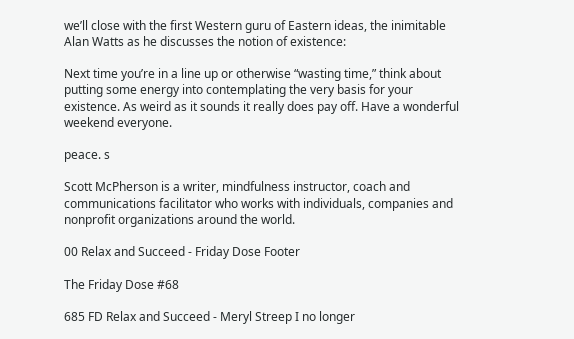we’ll close with the first Western guru of Eastern ideas, the inimitable Alan Watts as he discusses the notion of existence:

Next time you’re in a line up or otherwise “wasting time,” think about putting some energy into contemplating the very basis for your existence. As weird as it sounds it really does pay off. Have a wonderful weekend everyone.

peace. s

Scott McPherson is a writer, mindfulness instructor, coach and communications facilitator who works with individuals, companies and nonprofit organizations around the world.

00 Relax and Succeed - Friday Dose Footer

The Friday Dose #68

685 FD Relax and Succeed - Meryl Streep I no longer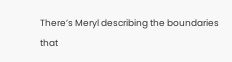There’s Meryl describing the boundaries that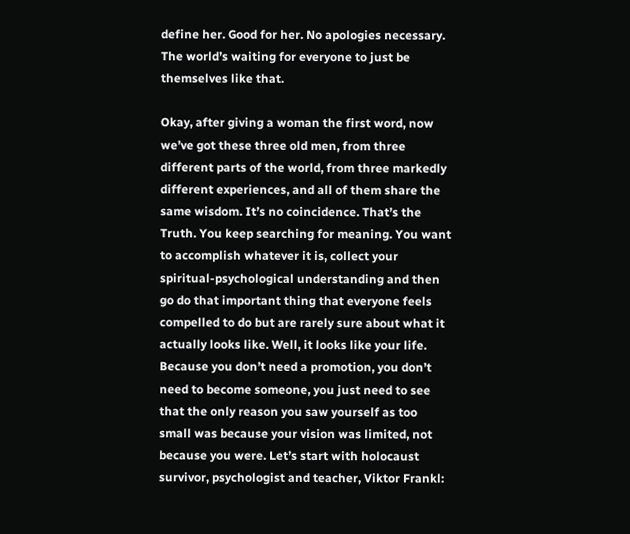define her. Good for her. No apologies necessary. The world’s waiting for everyone to just be themselves like that.

Okay, after giving a woman the first word, now we’ve got these three old men, from three different parts of the world, from three markedly different experiences, and all of them share the same wisdom. It’s no coincidence. That’s the Truth. You keep searching for meaning. You want to accomplish whatever it is, collect your spiritual-psychological understanding and then go do that important thing that everyone feels compelled to do but are rarely sure about what it actually looks like. Well, it looks like your life. Because you don’t need a promotion, you don’t need to become someone, you just need to see that the only reason you saw yourself as too small was because your vision was limited, not because you were. Let’s start with holocaust survivor, psychologist and teacher, Viktor Frankl: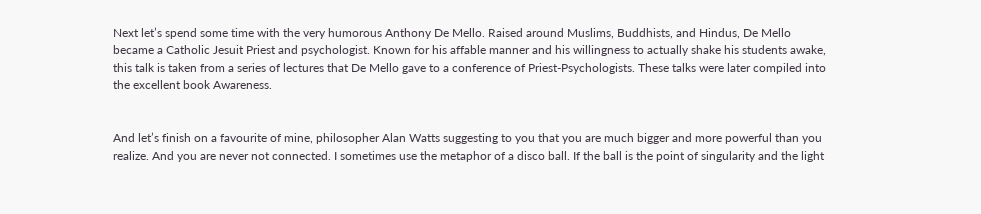Next let’s spend some time with the very humorous Anthony De Mello. Raised around Muslims, Buddhists, and Hindus, De Mello became a Catholic Jesuit Priest and psychologist. Known for his affable manner and his willingness to actually shake his students awake, this talk is taken from a series of lectures that De Mello gave to a conference of Priest-Psychologists. These talks were later compiled into the excellent book Awareness.


And let’s finish on a favourite of mine, philosopher Alan Watts suggesting to you that you are much bigger and more powerful than you realize. And you are never not connected. I sometimes use the metaphor of a disco ball. If the ball is the point of singularity and the light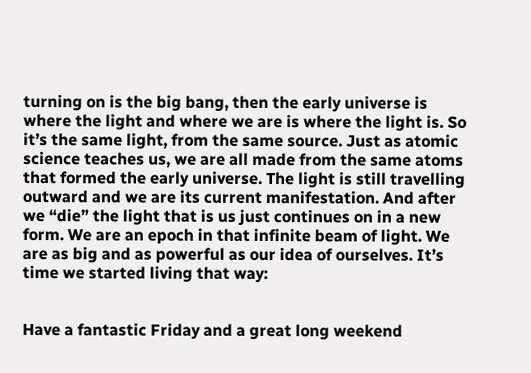turning on is the big bang, then the early universe is where the light and where we are is where the light is. So it’s the same light, from the same source. Just as atomic science teaches us, we are all made from the same atoms that formed the early universe. The light is still travelling outward and we are its current manifestation. And after we “die” the light that is us just continues on in a new form. We are an epoch in that infinite beam of light. We are as big and as powerful as our idea of ourselves. It’s time we started living that way:


Have a fantastic Friday and a great long weekend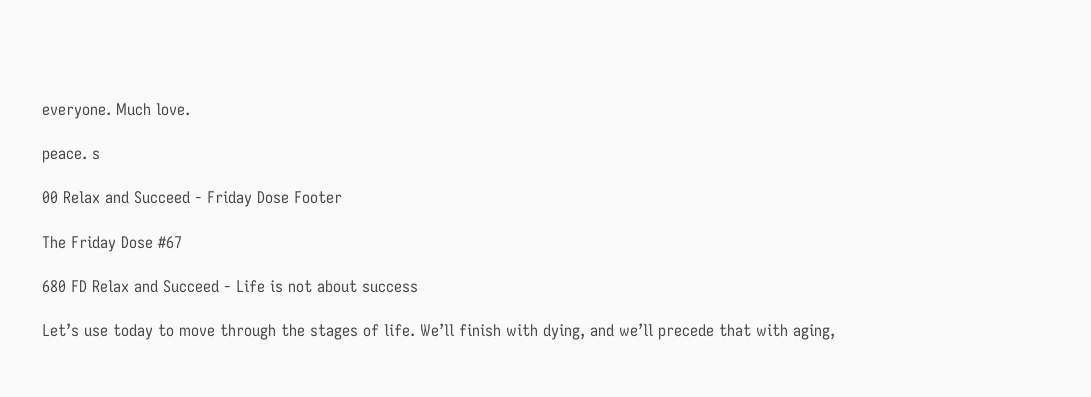everyone. Much love.

peace. s

00 Relax and Succeed - Friday Dose Footer

The Friday Dose #67

680 FD Relax and Succeed - Life is not about success

Let’s use today to move through the stages of life. We’ll finish with dying, and we’ll precede that with aging,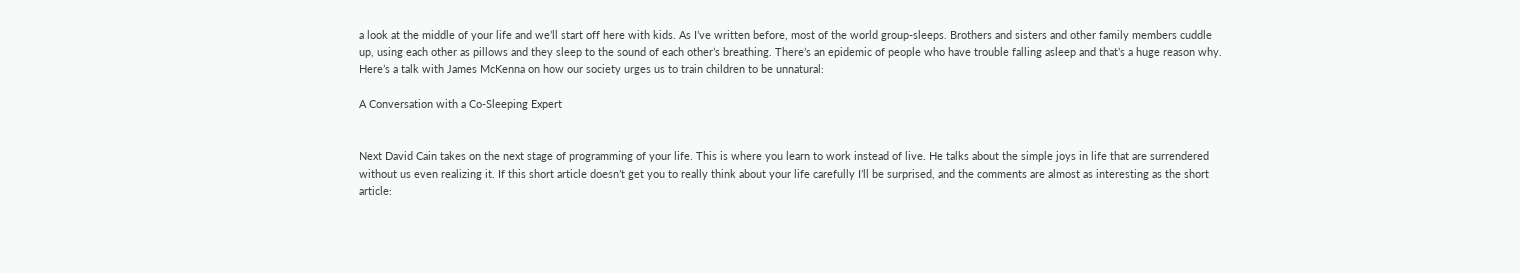a look at the middle of your life and we’ll start off here with kids. As I’ve written before, most of the world group-sleeps. Brothers and sisters and other family members cuddle up, using each other as pillows and they sleep to the sound of each other’s breathing. There’s an epidemic of people who have trouble falling asleep and that’s a huge reason why. Here’s a talk with James McKenna on how our society urges us to train children to be unnatural:

A Conversation with a Co-Sleeping Expert


Next David Cain takes on the next stage of programming of your life. This is where you learn to work instead of live. He talks about the simple joys in life that are surrendered without us even realizing it. If this short article doesn’t get you to really think about your life carefully I’ll be surprised, and the comments are almost as interesting as the short article: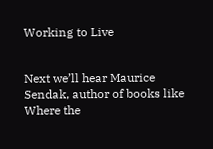Working to Live


Next we’ll hear Maurice Sendak, author of books like Where the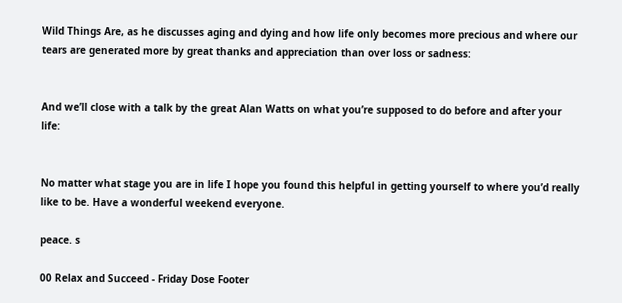Wild Things Are, as he discusses aging and dying and how life only becomes more precious and where our tears are generated more by great thanks and appreciation than over loss or sadness:


And we’ll close with a talk by the great Alan Watts on what you’re supposed to do before and after your life:


No matter what stage you are in life I hope you found this helpful in getting yourself to where you’d really like to be. Have a wonderful weekend everyone.

peace. s

00 Relax and Succeed - Friday Dose Footer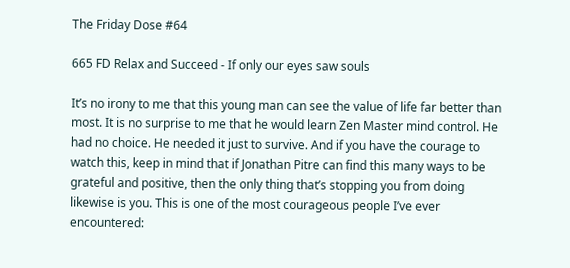The Friday Dose #64

665 FD Relax and Succeed - If only our eyes saw souls

It’s no irony to me that this young man can see the value of life far better than most. It is no surprise to me that he would learn Zen Master mind control. He had no choice. He needed it just to survive. And if you have the courage to watch this, keep in mind that if Jonathan Pitre can find this many ways to be grateful and positive, then the only thing that’s stopping you from doing likewise is you. This is one of the most courageous people I’ve ever encountered: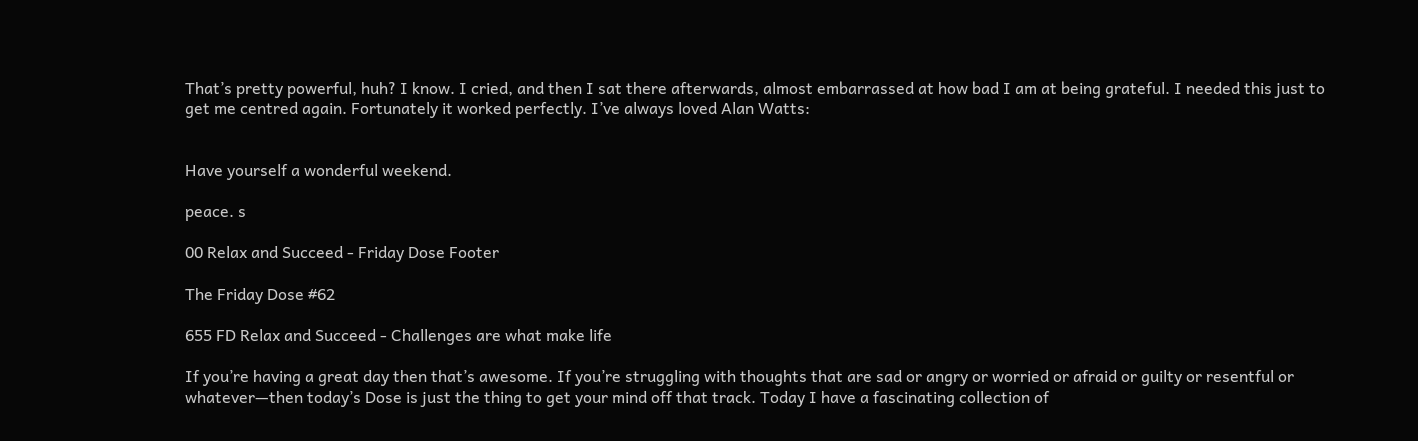That’s pretty powerful, huh? I know. I cried, and then I sat there afterwards, almost embarrassed at how bad I am at being grateful. I needed this just to get me centred again. Fortunately it worked perfectly. I’ve always loved Alan Watts:


Have yourself a wonderful weekend.

peace. s

00 Relax and Succeed - Friday Dose Footer

The Friday Dose #62

655 FD Relax and Succeed - Challenges are what make life

If you’re having a great day then that’s awesome. If you’re struggling with thoughts that are sad or angry or worried or afraid or guilty or resentful or whatever—then today’s Dose is just the thing to get your mind off that track. Today I have a fascinating collection of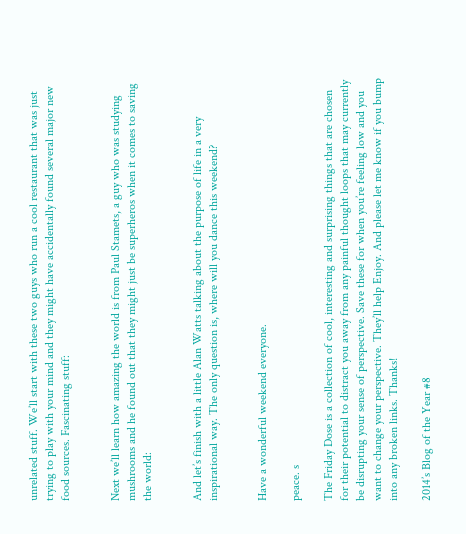unrelated stuff. We’ll start with these two guys who run a cool restaurant that was just trying to play with your mind and they might have accidentally found several major new food sources. Fascinating stuff:


Next we’ll learn how amazing the world is from Paul Stamets, a guy who was studying mushrooms and he found out that they might just be superheros when it comes to saving the world:


And let’s finish with a little Alan Watts talking about the purpose of life in a very inspirational way. The only question is, where will you dance this weekend?


Have a wonderful weekend everyone.

peace. s

The Friday Dose is a collection of cool, interesting and surprising things that are chosen for their potential to distract you away from any painful thought loops that may currently be disrupting your sense of perspective. Save these for when you’re feeling low and you want to change your perspective. They’ll help Enjoy. And please let me know if you bump into any broken links. Thanks!

2014’s Blog of the Year #8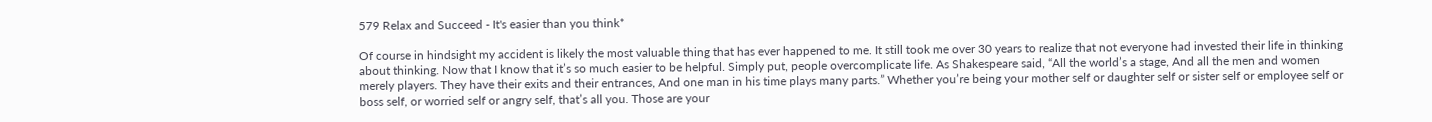579 Relax and Succeed - It's easier than you think*

Of course in hindsight my accident is likely the most valuable thing that has ever happened to me. It still took me over 30 years to realize that not everyone had invested their life in thinking about thinking. Now that I know that it’s so much easier to be helpful. Simply put, people overcomplicate life. As Shakespeare said, “All the world’s a stage, And all the men and women merely players. They have their exits and their entrances, And one man in his time plays many parts.” Whether you’re being your mother self or daughter self or sister self or employee self or boss self, or worried self or angry self, that’s all you. Those are your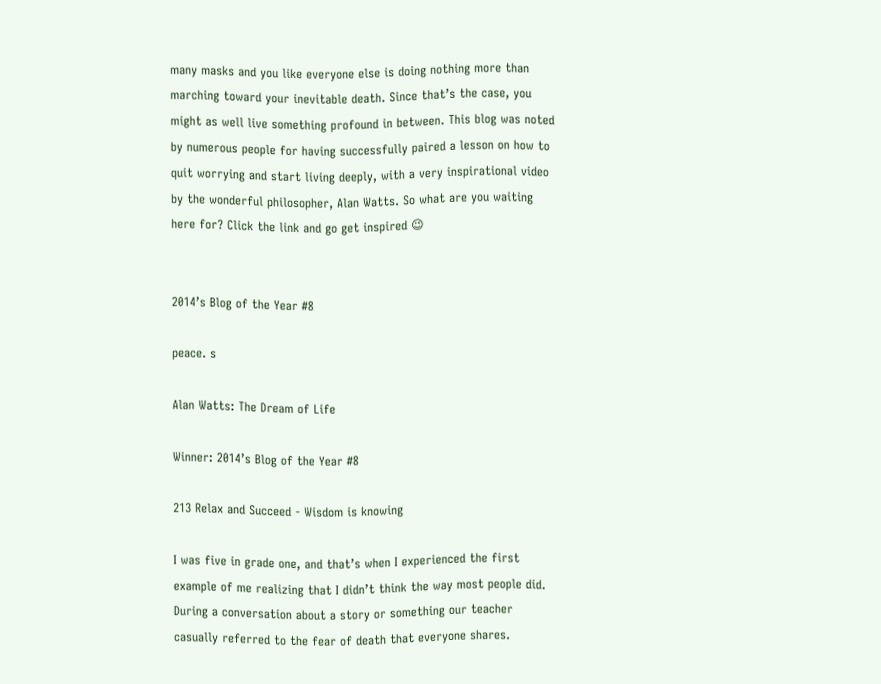many masks and you like everyone else is doing nothing more than marching toward your inevitable death. Since that’s the case, you might as well live something profound in between. This blog was noted by numerous people for having successfully paired a lesson on how to quit worrying and start living deeply, with a very inspirational video by the wonderful philosopher, Alan Watts. So what are you waiting here for? Click the link and go get inspired 😉


2014’s Blog of the Year #8

peace. s

Alan Watts: The Dream of Life

Winner: 2014’s Blog of the Year #8

213 Relax and Succeed - Wisdom is knowing

I was five in grade one, and that’s when I experienced the first example of me realizing that I didn’t think the way most people did. During a conversation about a story or something our teacher casually referred to the fear of death that everyone shares.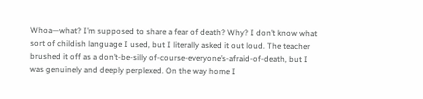Whoa—what? I’m supposed to share a fear of death? Why? I don’t know what sort of childish language I used, but I literally asked it out loud. The teacher brushed it off as a don’t-be-silly of-course-everyone’s-afraid-of-death, but I was genuinely and deeply perplexed. On the way home I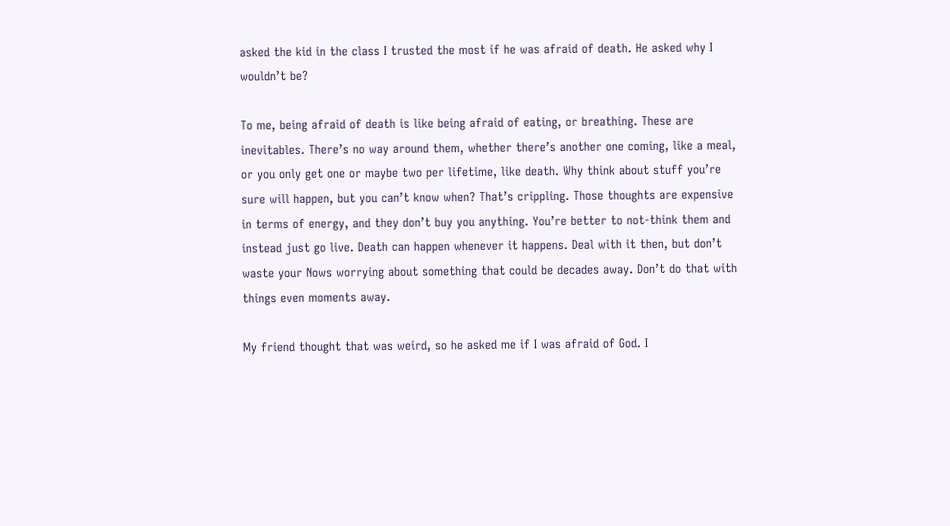asked the kid in the class I trusted the most if he was afraid of death. He asked why I wouldn’t be?

To me, being afraid of death is like being afraid of eating, or breathing. These are inevitables. There’s no way around them, whether there’s another one coming, like a meal, or you only get one or maybe two per lifetime, like death. Why think about stuff you’re sure will happen, but you can’t know when? That’s crippling. Those thoughts are expensive in terms of energy, and they don’t buy you anything. You’re better to not-think them and instead just go live. Death can happen whenever it happens. Deal with it then, but don’t waste your Nows worrying about something that could be decades away. Don’t do that with things even moments away.

My friend thought that was weird, so he asked me if I was afraid of God. I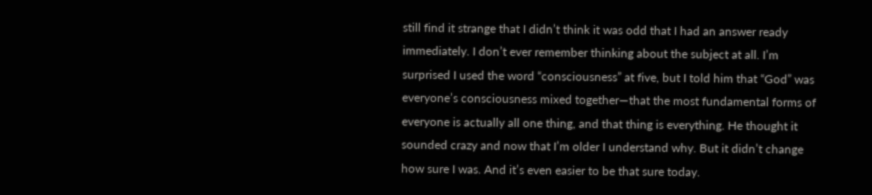still find it strange that I didn’t think it was odd that I had an answer ready immediately. I don’t ever remember thinking about the subject at all. I’m surprised I used the word “consciousness” at five, but I told him that “God” was everyone’s consciousness mixed together—that the most fundamental forms of everyone is actually all one thing, and that thing is everything. He thought it sounded crazy and now that I’m older I understand why. But it didn’t change how sure I was. And it’s even easier to be that sure today.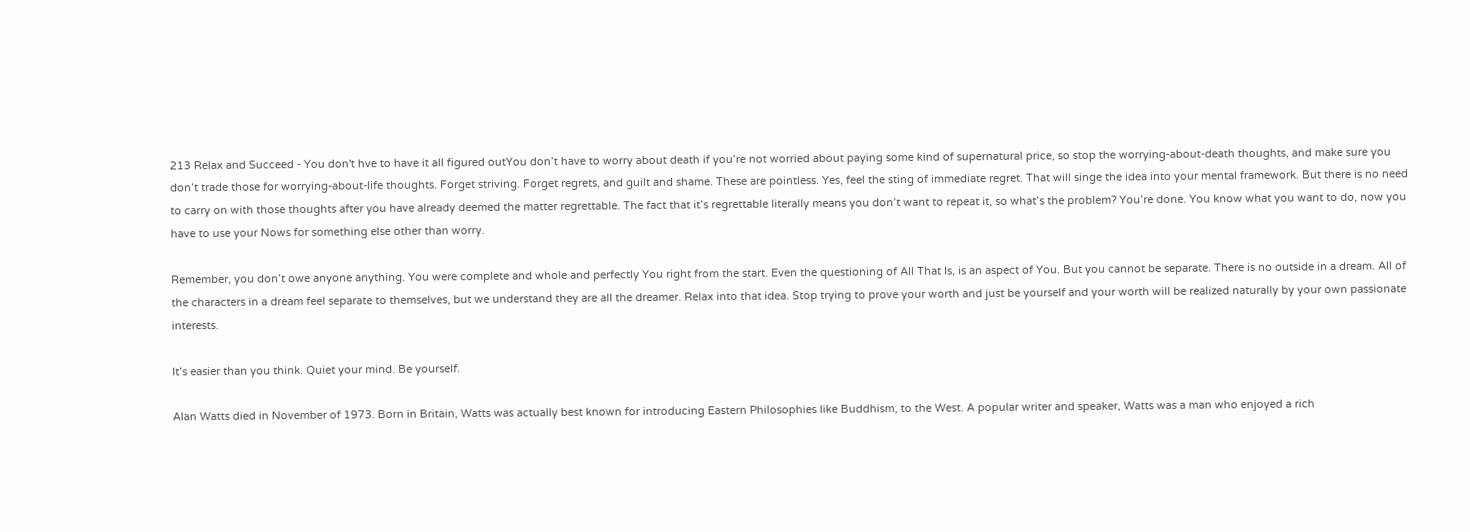213 Relax and Succeed - You don't hve to have it all figured outYou don’t have to worry about death if you’re not worried about paying some kind of supernatural price, so stop the worrying-about-death thoughts, and make sure you don’t trade those for worrying-about-life thoughts. Forget striving. Forget regrets, and guilt and shame. These are pointless. Yes, feel the sting of immediate regret. That will singe the idea into your mental framework. But there is no need to carry on with those thoughts after you have already deemed the matter regrettable. The fact that it’s regrettable literally means you don’t want to repeat it, so what’s the problem? You’re done. You know what you want to do, now you have to use your Nows for something else other than worry.

Remember, you don’t owe anyone anything. You were complete and whole and perfectly You right from the start. Even the questioning of All That Is, is an aspect of You. But you cannot be separate. There is no outside in a dream. All of the characters in a dream feel separate to themselves, but we understand they are all the dreamer. Relax into that idea. Stop trying to prove your worth and just be yourself and your worth will be realized naturally by your own passionate interests.

It’s easier than you think. Quiet your mind. Be yourself.

Alan Watts died in November of 1973. Born in Britain, Watts was actually best known for introducing Eastern Philosophies like Buddhism, to the West. A popular writer and speaker, Watts was a man who enjoyed a rich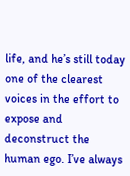life, and he’s still today one of the clearest voices in the effort to expose and deconstruct the human ego. I’ve always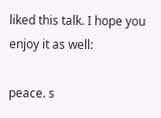liked this talk. I hope you enjoy it as well:

peace. s